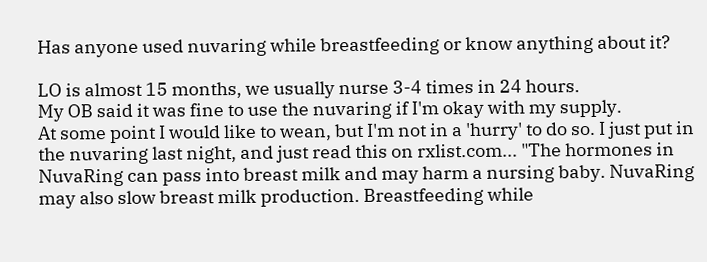Has anyone used nuvaring while breastfeeding or know anything about it?

LO is almost 15 months, we usually nurse 3-4 times in 24 hours.
My OB said it was fine to use the nuvaring if I'm okay with my supply.
At some point I would like to wean, but I'm not in a 'hurry' to do so. I just put in the nuvaring last night, and just read this on rxlist.com... "The hormones in NuvaRing can pass into breast milk and may harm a nursing baby. NuvaRing may also slow breast milk production. Breastfeeding while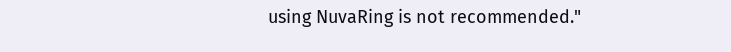using NuvaRing is not recommended."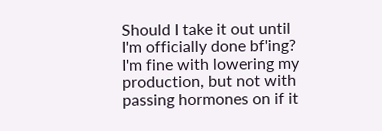Should I take it out until I'm officially done bf'ing? I'm fine with lowering my production, but not with passing hormones on if it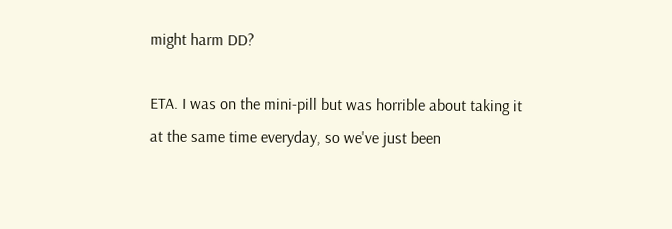might harm DD?

ETA. I was on the mini-pill but was horrible about taking it at the same time everyday, so we've just been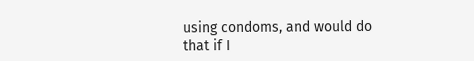using condoms, and would do that if I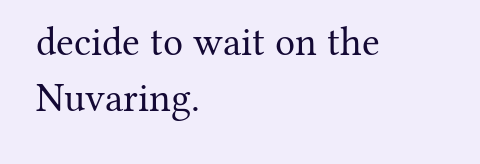decide to wait on the Nuvaring.